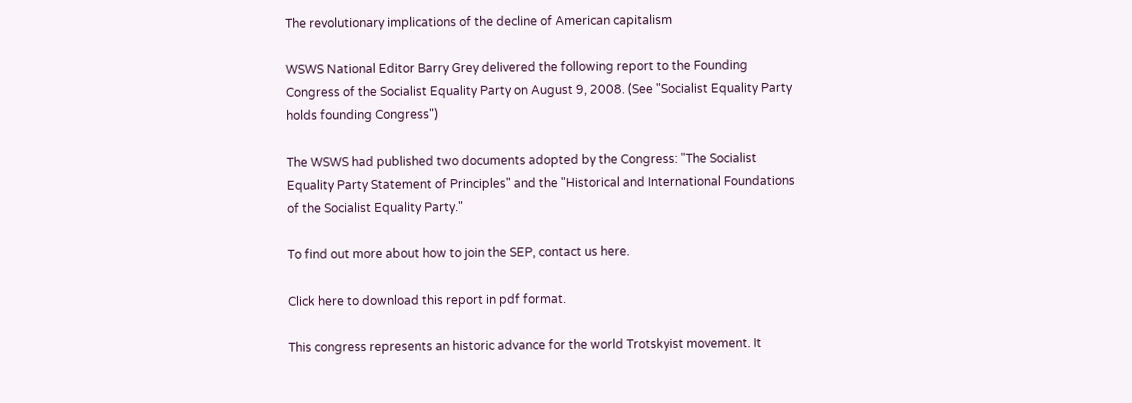The revolutionary implications of the decline of American capitalism

WSWS National Editor Barry Grey delivered the following report to the Founding Congress of the Socialist Equality Party on August 9, 2008. (See "Socialist Equality Party holds founding Congress")

The WSWS had published two documents adopted by the Congress: "The Socialist Equality Party Statement of Principles" and the "Historical and International Foundations of the Socialist Equality Party."

To find out more about how to join the SEP, contact us here.

Click here to download this report in pdf format.

This congress represents an historic advance for the world Trotskyist movement. It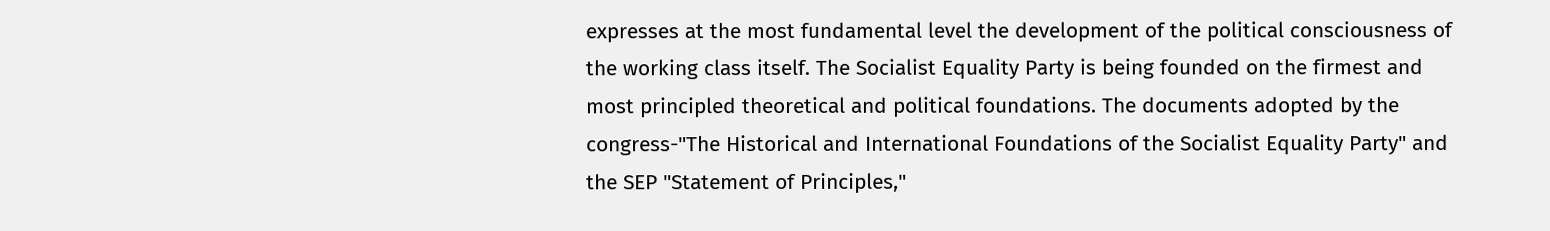expresses at the most fundamental level the development of the political consciousness of the working class itself. The Socialist Equality Party is being founded on the firmest and most principled theoretical and political foundations. The documents adopted by the congress-"The Historical and International Foundations of the Socialist Equality Party" and the SEP "Statement of Principles,"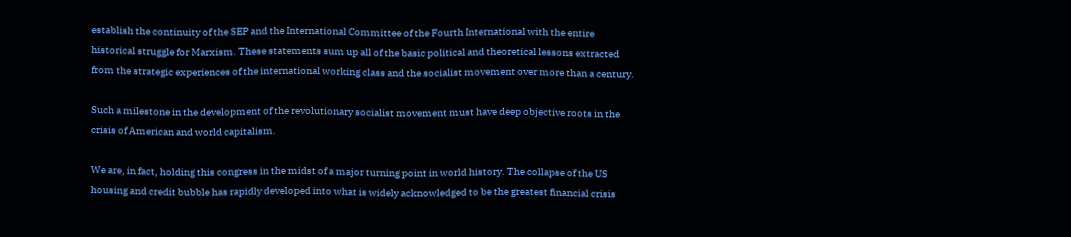establish the continuity of the SEP and the International Committee of the Fourth International with the entire historical struggle for Marxism. These statements sum up all of the basic political and theoretical lessons extracted from the strategic experiences of the international working class and the socialist movement over more than a century.

Such a milestone in the development of the revolutionary socialist movement must have deep objective roots in the crisis of American and world capitalism.

We are, in fact, holding this congress in the midst of a major turning point in world history. The collapse of the US housing and credit bubble has rapidly developed into what is widely acknowledged to be the greatest financial crisis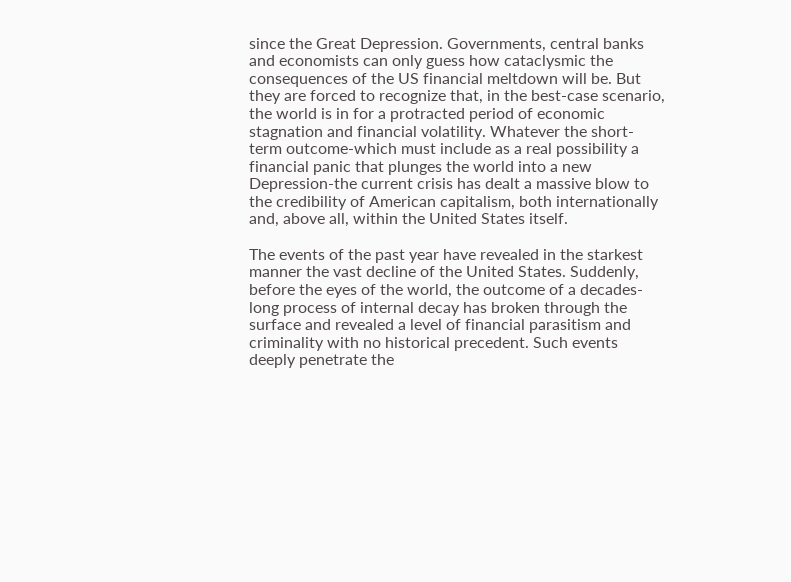since the Great Depression. Governments, central banks and economists can only guess how cataclysmic the consequences of the US financial meltdown will be. But they are forced to recognize that, in the best-case scenario, the world is in for a protracted period of economic stagnation and financial volatility. Whatever the short-term outcome-which must include as a real possibility a financial panic that plunges the world into a new Depression-the current crisis has dealt a massive blow to the credibility of American capitalism, both internationally and, above all, within the United States itself.

The events of the past year have revealed in the starkest manner the vast decline of the United States. Suddenly, before the eyes of the world, the outcome of a decades-long process of internal decay has broken through the surface and revealed a level of financial parasitism and criminality with no historical precedent. Such events deeply penetrate the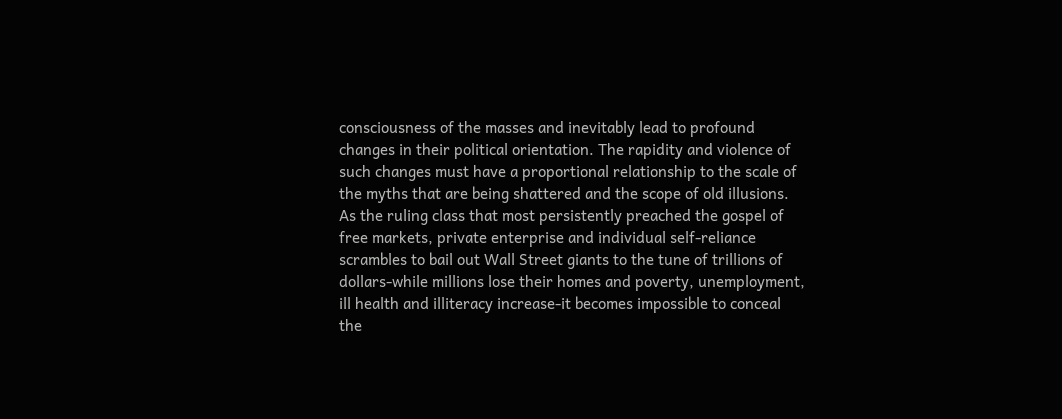consciousness of the masses and inevitably lead to profound changes in their political orientation. The rapidity and violence of such changes must have a proportional relationship to the scale of the myths that are being shattered and the scope of old illusions. As the ruling class that most persistently preached the gospel of free markets, private enterprise and individual self-reliance scrambles to bail out Wall Street giants to the tune of trillions of dollars-while millions lose their homes and poverty, unemployment, ill health and illiteracy increase-it becomes impossible to conceal the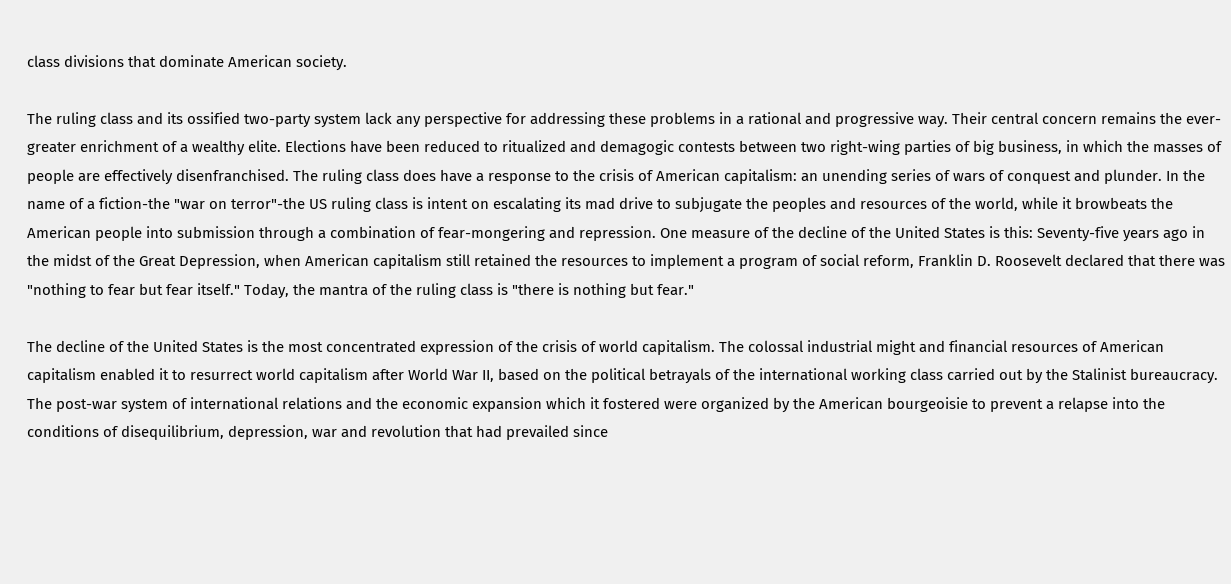class divisions that dominate American society.

The ruling class and its ossified two-party system lack any perspective for addressing these problems in a rational and progressive way. Their central concern remains the ever-greater enrichment of a wealthy elite. Elections have been reduced to ritualized and demagogic contests between two right-wing parties of big business, in which the masses of people are effectively disenfranchised. The ruling class does have a response to the crisis of American capitalism: an unending series of wars of conquest and plunder. In the name of a fiction-the "war on terror"-the US ruling class is intent on escalating its mad drive to subjugate the peoples and resources of the world, while it browbeats the American people into submission through a combination of fear-mongering and repression. One measure of the decline of the United States is this: Seventy-five years ago in the midst of the Great Depression, when American capitalism still retained the resources to implement a program of social reform, Franklin D. Roosevelt declared that there was "nothing to fear but fear itself." Today, the mantra of the ruling class is "there is nothing but fear."

The decline of the United States is the most concentrated expression of the crisis of world capitalism. The colossal industrial might and financial resources of American capitalism enabled it to resurrect world capitalism after World War II, based on the political betrayals of the international working class carried out by the Stalinist bureaucracy. The post-war system of international relations and the economic expansion which it fostered were organized by the American bourgeoisie to prevent a relapse into the conditions of disequilibrium, depression, war and revolution that had prevailed since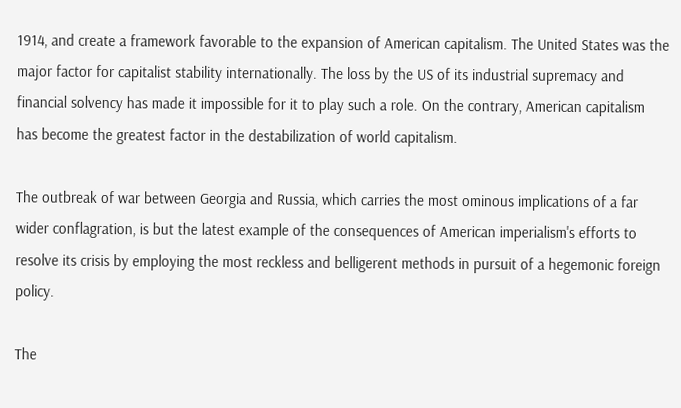1914, and create a framework favorable to the expansion of American capitalism. The United States was the major factor for capitalist stability internationally. The loss by the US of its industrial supremacy and financial solvency has made it impossible for it to play such a role. On the contrary, American capitalism has become the greatest factor in the destabilization of world capitalism.

The outbreak of war between Georgia and Russia, which carries the most ominous implications of a far wider conflagration, is but the latest example of the consequences of American imperialism's efforts to resolve its crisis by employing the most reckless and belligerent methods in pursuit of a hegemonic foreign policy.

The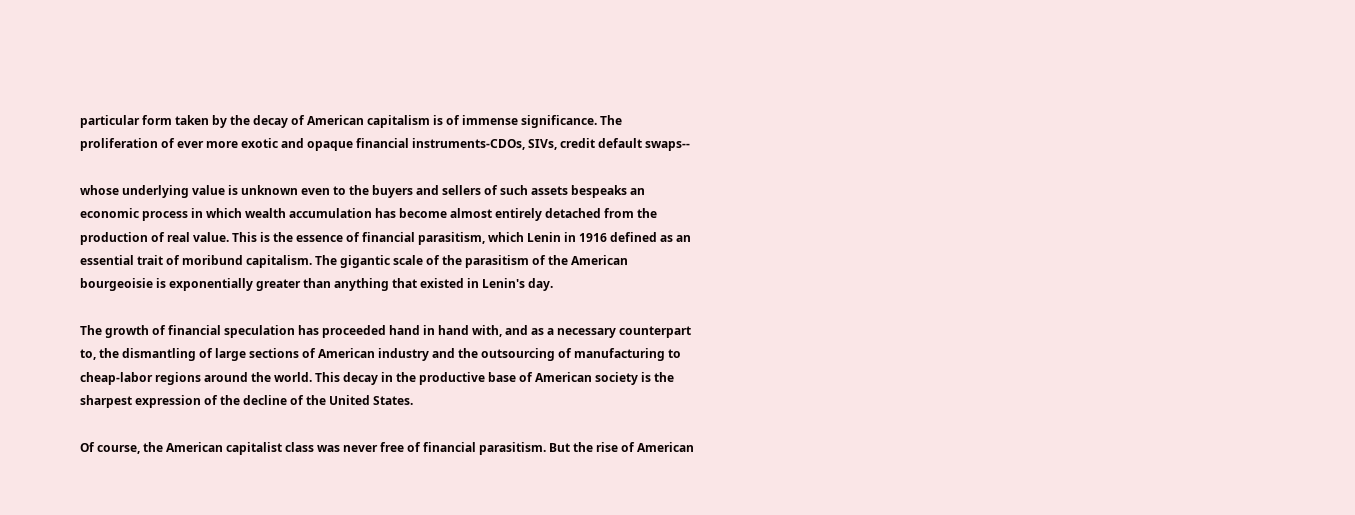particular form taken by the decay of American capitalism is of immense significance. The proliferation of ever more exotic and opaque financial instruments-CDOs, SIVs, credit default swaps--

whose underlying value is unknown even to the buyers and sellers of such assets bespeaks an economic process in which wealth accumulation has become almost entirely detached from the production of real value. This is the essence of financial parasitism, which Lenin in 1916 defined as an essential trait of moribund capitalism. The gigantic scale of the parasitism of the American bourgeoisie is exponentially greater than anything that existed in Lenin's day.

The growth of financial speculation has proceeded hand in hand with, and as a necessary counterpart to, the dismantling of large sections of American industry and the outsourcing of manufacturing to cheap-labor regions around the world. This decay in the productive base of American society is the sharpest expression of the decline of the United States.

Of course, the American capitalist class was never free of financial parasitism. But the rise of American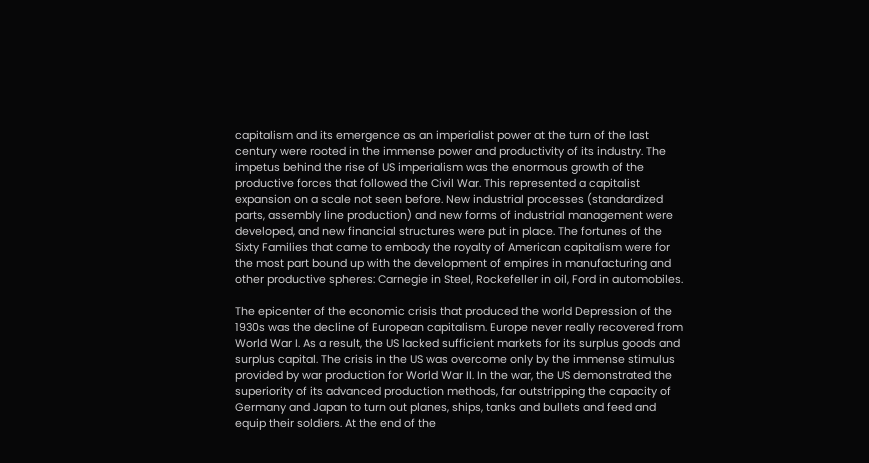capitalism and its emergence as an imperialist power at the turn of the last century were rooted in the immense power and productivity of its industry. The impetus behind the rise of US imperialism was the enormous growth of the productive forces that followed the Civil War. This represented a capitalist expansion on a scale not seen before. New industrial processes (standardized parts, assembly line production) and new forms of industrial management were developed, and new financial structures were put in place. The fortunes of the Sixty Families that came to embody the royalty of American capitalism were for the most part bound up with the development of empires in manufacturing and other productive spheres: Carnegie in Steel, Rockefeller in oil, Ford in automobiles.

The epicenter of the economic crisis that produced the world Depression of the 1930s was the decline of European capitalism. Europe never really recovered from World War I. As a result, the US lacked sufficient markets for its surplus goods and surplus capital. The crisis in the US was overcome only by the immense stimulus provided by war production for World War II. In the war, the US demonstrated the superiority of its advanced production methods, far outstripping the capacity of Germany and Japan to turn out planes, ships, tanks and bullets and feed and equip their soldiers. At the end of the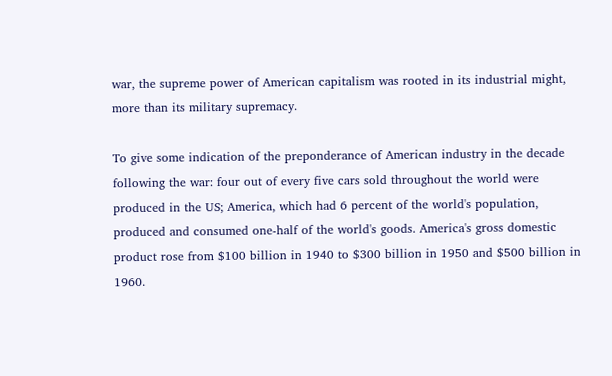war, the supreme power of American capitalism was rooted in its industrial might, more than its military supremacy.

To give some indication of the preponderance of American industry in the decade following the war: four out of every five cars sold throughout the world were produced in the US; America, which had 6 percent of the world's population, produced and consumed one-half of the world's goods. America's gross domestic product rose from $100 billion in 1940 to $300 billion in 1950 and $500 billion in 1960.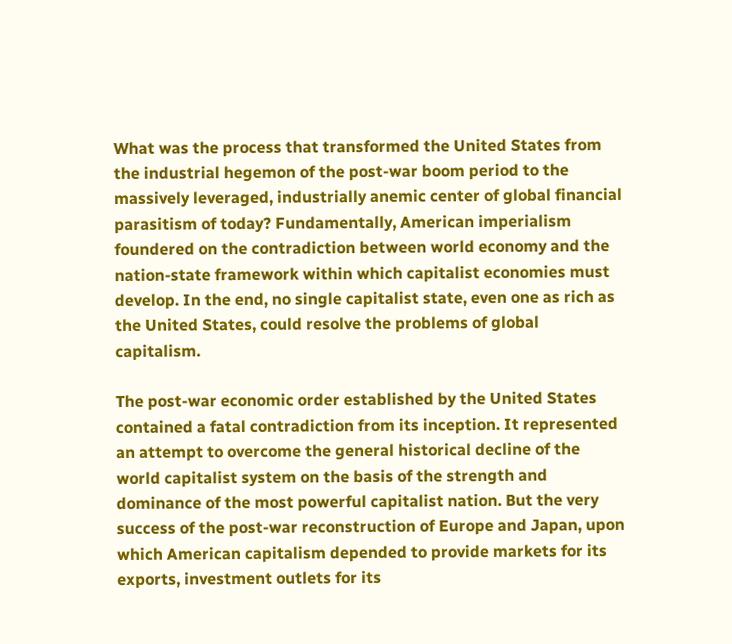What was the process that transformed the United States from the industrial hegemon of the post-war boom period to the massively leveraged, industrially anemic center of global financial parasitism of today? Fundamentally, American imperialism foundered on the contradiction between world economy and the nation-state framework within which capitalist economies must develop. In the end, no single capitalist state, even one as rich as the United States, could resolve the problems of global capitalism.

The post-war economic order established by the United States contained a fatal contradiction from its inception. It represented an attempt to overcome the general historical decline of the world capitalist system on the basis of the strength and dominance of the most powerful capitalist nation. But the very success of the post-war reconstruction of Europe and Japan, upon which American capitalism depended to provide markets for its exports, investment outlets for its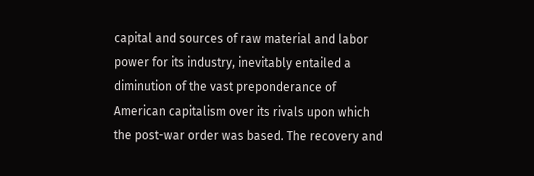capital and sources of raw material and labor power for its industry, inevitably entailed a diminution of the vast preponderance of American capitalism over its rivals upon which the post-war order was based. The recovery and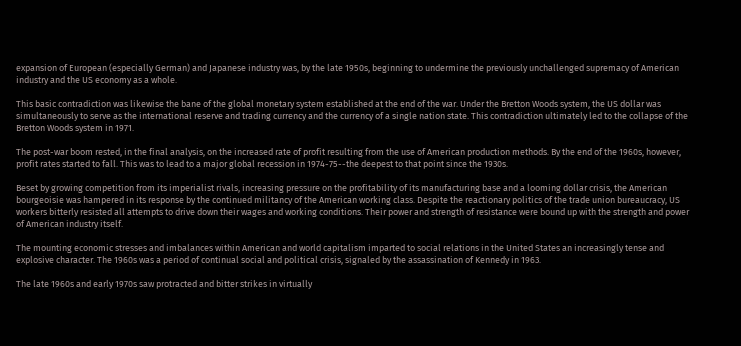expansion of European (especially German) and Japanese industry was, by the late 1950s, beginning to undermine the previously unchallenged supremacy of American industry and the US economy as a whole.

This basic contradiction was likewise the bane of the global monetary system established at the end of the war. Under the Bretton Woods system, the US dollar was simultaneously to serve as the international reserve and trading currency and the currency of a single nation state. This contradiction ultimately led to the collapse of the Bretton Woods system in 1971.

The post-war boom rested, in the final analysis, on the increased rate of profit resulting from the use of American production methods. By the end of the 1960s, however, profit rates started to fall. This was to lead to a major global recession in 1974-75--the deepest to that point since the 1930s.

Beset by growing competition from its imperialist rivals, increasing pressure on the profitability of its manufacturing base and a looming dollar crisis, the American bourgeoisie was hampered in its response by the continued militancy of the American working class. Despite the reactionary politics of the trade union bureaucracy, US workers bitterly resisted all attempts to drive down their wages and working conditions. Their power and strength of resistance were bound up with the strength and power of American industry itself.

The mounting economic stresses and imbalances within American and world capitalism imparted to social relations in the United States an increasingly tense and explosive character. The 1960s was a period of continual social and political crisis, signaled by the assassination of Kennedy in 1963.

The late 1960s and early 1970s saw protracted and bitter strikes in virtually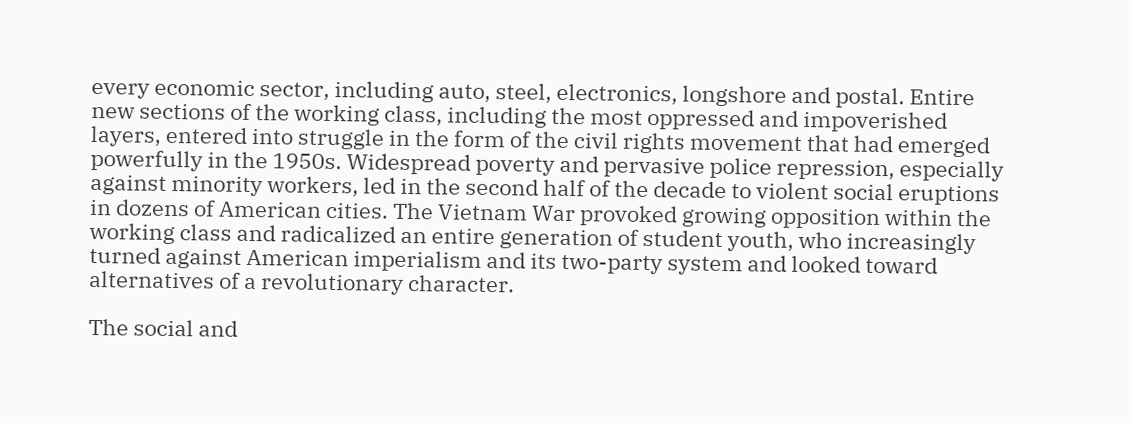every economic sector, including auto, steel, electronics, longshore and postal. Entire new sections of the working class, including the most oppressed and impoverished layers, entered into struggle in the form of the civil rights movement that had emerged powerfully in the 1950s. Widespread poverty and pervasive police repression, especially against minority workers, led in the second half of the decade to violent social eruptions in dozens of American cities. The Vietnam War provoked growing opposition within the working class and radicalized an entire generation of student youth, who increasingly turned against American imperialism and its two-party system and looked toward alternatives of a revolutionary character.

The social and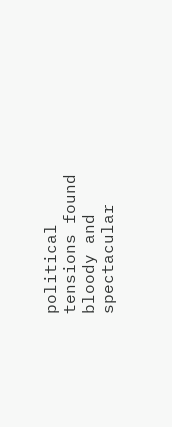political tensions found bloody and spectacular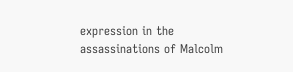expression in the assassinations of Malcolm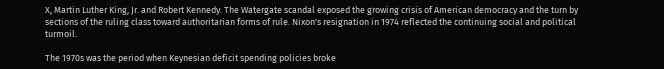X, Martin Luther King, Jr. and Robert Kennedy. The Watergate scandal exposed the growing crisis of American democracy and the turn by sections of the ruling class toward authoritarian forms of rule. Nixon's resignation in 1974 reflected the continuing social and political turmoil.

The 1970s was the period when Keynesian deficit spending policies broke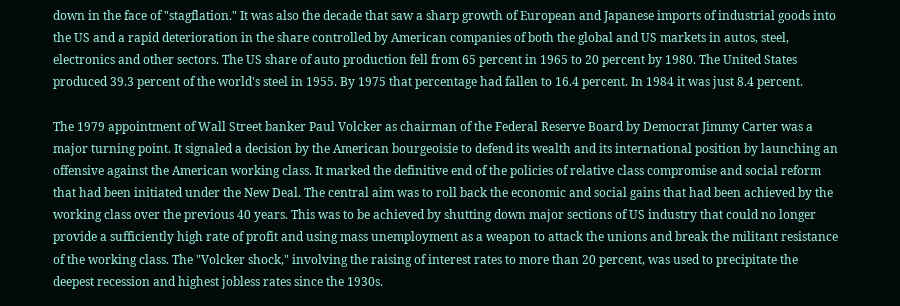down in the face of "stagflation." It was also the decade that saw a sharp growth of European and Japanese imports of industrial goods into the US and a rapid deterioration in the share controlled by American companies of both the global and US markets in autos, steel, electronics and other sectors. The US share of auto production fell from 65 percent in 1965 to 20 percent by 1980. The United States produced 39.3 percent of the world's steel in 1955. By 1975 that percentage had fallen to 16.4 percent. In 1984 it was just 8.4 percent.

The 1979 appointment of Wall Street banker Paul Volcker as chairman of the Federal Reserve Board by Democrat Jimmy Carter was a major turning point. It signaled a decision by the American bourgeoisie to defend its wealth and its international position by launching an offensive against the American working class. It marked the definitive end of the policies of relative class compromise and social reform that had been initiated under the New Deal. The central aim was to roll back the economic and social gains that had been achieved by the working class over the previous 40 years. This was to be achieved by shutting down major sections of US industry that could no longer provide a sufficiently high rate of profit and using mass unemployment as a weapon to attack the unions and break the militant resistance of the working class. The "Volcker shock," involving the raising of interest rates to more than 20 percent, was used to precipitate the deepest recession and highest jobless rates since the 1930s.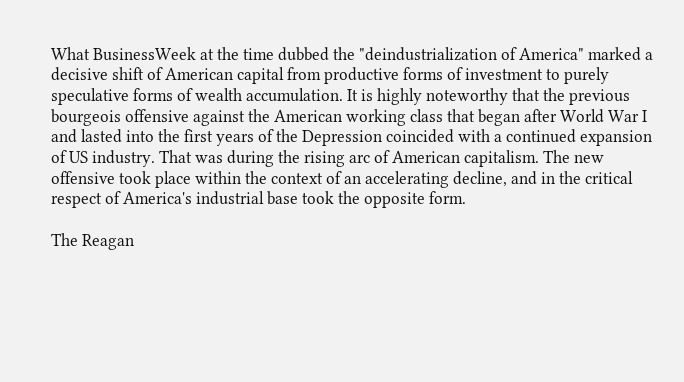What BusinessWeek at the time dubbed the "deindustrialization of America" marked a decisive shift of American capital from productive forms of investment to purely speculative forms of wealth accumulation. It is highly noteworthy that the previous bourgeois offensive against the American working class that began after World War I and lasted into the first years of the Depression coincided with a continued expansion of US industry. That was during the rising arc of American capitalism. The new offensive took place within the context of an accelerating decline, and in the critical respect of America's industrial base took the opposite form.

The Reagan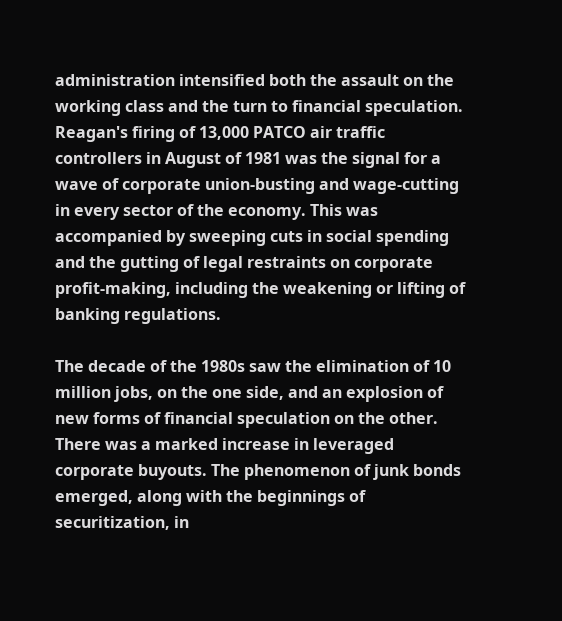administration intensified both the assault on the working class and the turn to financial speculation. Reagan's firing of 13,000 PATCO air traffic controllers in August of 1981 was the signal for a wave of corporate union-busting and wage-cutting in every sector of the economy. This was accompanied by sweeping cuts in social spending and the gutting of legal restraints on corporate profit-making, including the weakening or lifting of banking regulations.

The decade of the 1980s saw the elimination of 10 million jobs, on the one side, and an explosion of new forms of financial speculation on the other. There was a marked increase in leveraged corporate buyouts. The phenomenon of junk bonds emerged, along with the beginnings of securitization, in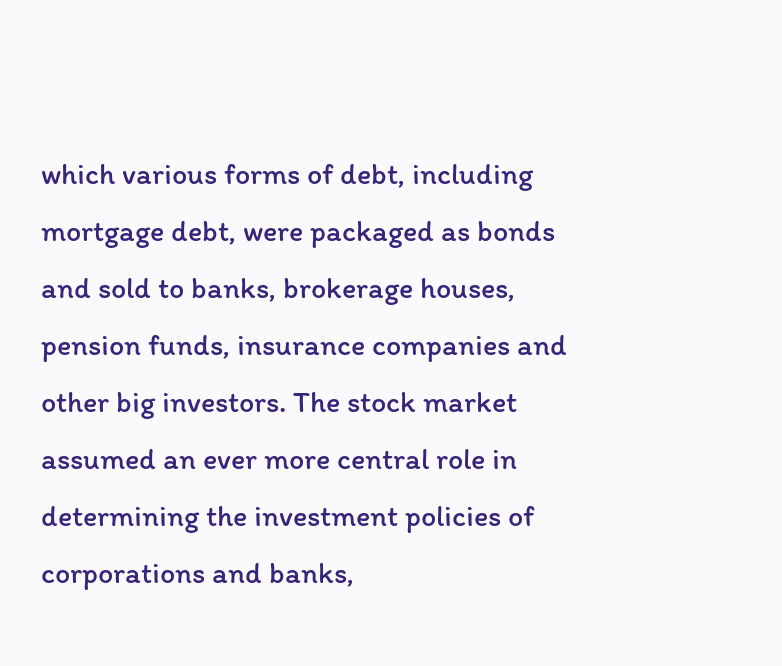which various forms of debt, including mortgage debt, were packaged as bonds and sold to banks, brokerage houses, pension funds, insurance companies and other big investors. The stock market assumed an ever more central role in determining the investment policies of corporations and banks,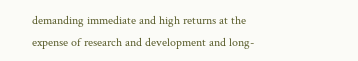demanding immediate and high returns at the expense of research and development and long-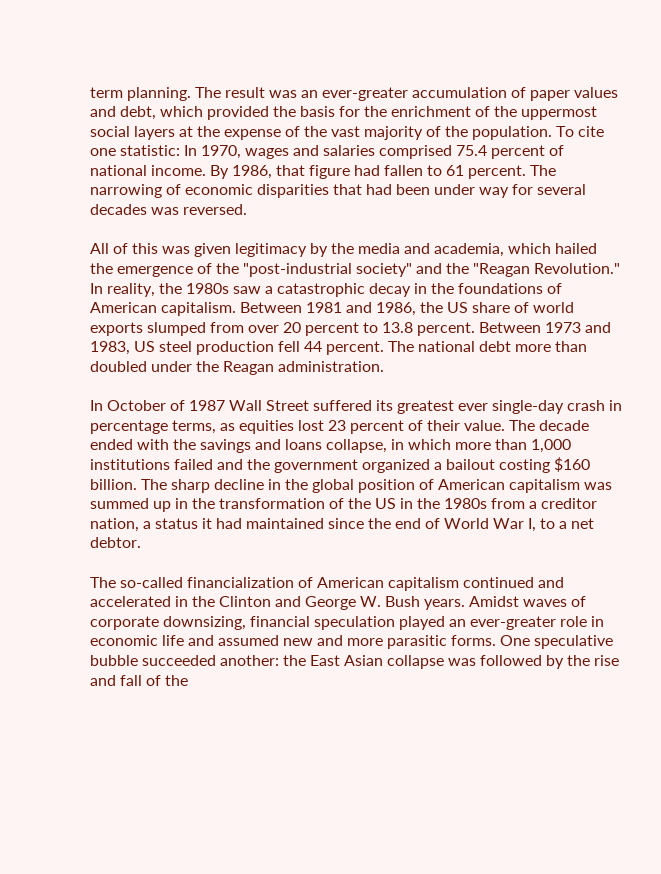term planning. The result was an ever-greater accumulation of paper values and debt, which provided the basis for the enrichment of the uppermost social layers at the expense of the vast majority of the population. To cite one statistic: In 1970, wages and salaries comprised 75.4 percent of national income. By 1986, that figure had fallen to 61 percent. The narrowing of economic disparities that had been under way for several decades was reversed.

All of this was given legitimacy by the media and academia, which hailed the emergence of the "post-industrial society" and the "Reagan Revolution." In reality, the 1980s saw a catastrophic decay in the foundations of American capitalism. Between 1981 and 1986, the US share of world exports slumped from over 20 percent to 13.8 percent. Between 1973 and 1983, US steel production fell 44 percent. The national debt more than doubled under the Reagan administration.

In October of 1987 Wall Street suffered its greatest ever single-day crash in percentage terms, as equities lost 23 percent of their value. The decade ended with the savings and loans collapse, in which more than 1,000 institutions failed and the government organized a bailout costing $160 billion. The sharp decline in the global position of American capitalism was summed up in the transformation of the US in the 1980s from a creditor nation, a status it had maintained since the end of World War I, to a net debtor.

The so-called financialization of American capitalism continued and accelerated in the Clinton and George W. Bush years. Amidst waves of corporate downsizing, financial speculation played an ever-greater role in economic life and assumed new and more parasitic forms. One speculative bubble succeeded another: the East Asian collapse was followed by the rise and fall of the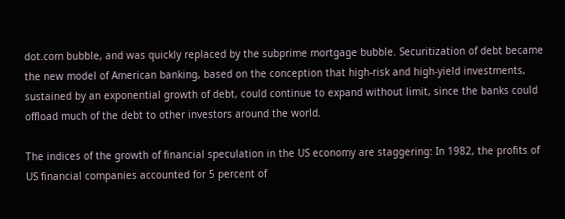dot.com bubble, and was quickly replaced by the subprime mortgage bubble. Securitization of debt became the new model of American banking, based on the conception that high-risk and high-yield investments, sustained by an exponential growth of debt, could continue to expand without limit, since the banks could offload much of the debt to other investors around the world.

The indices of the growth of financial speculation in the US economy are staggering: In 1982, the profits of US financial companies accounted for 5 percent of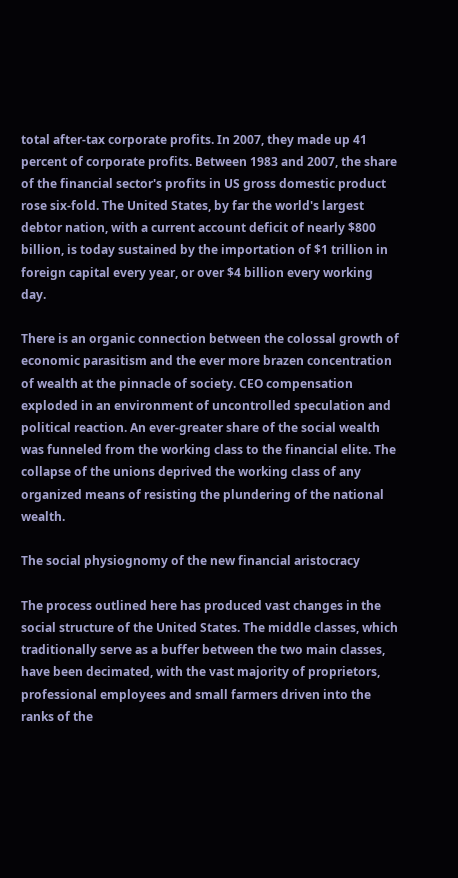total after-tax corporate profits. In 2007, they made up 41 percent of corporate profits. Between 1983 and 2007, the share of the financial sector's profits in US gross domestic product rose six-fold. The United States, by far the world's largest debtor nation, with a current account deficit of nearly $800 billion, is today sustained by the importation of $1 trillion in foreign capital every year, or over $4 billion every working day.

There is an organic connection between the colossal growth of economic parasitism and the ever more brazen concentration of wealth at the pinnacle of society. CEO compensation exploded in an environment of uncontrolled speculation and political reaction. An ever-greater share of the social wealth was funneled from the working class to the financial elite. The collapse of the unions deprived the working class of any organized means of resisting the plundering of the national wealth.

The social physiognomy of the new financial aristocracy

The process outlined here has produced vast changes in the social structure of the United States. The middle classes, which traditionally serve as a buffer between the two main classes, have been decimated, with the vast majority of proprietors, professional employees and small farmers driven into the ranks of the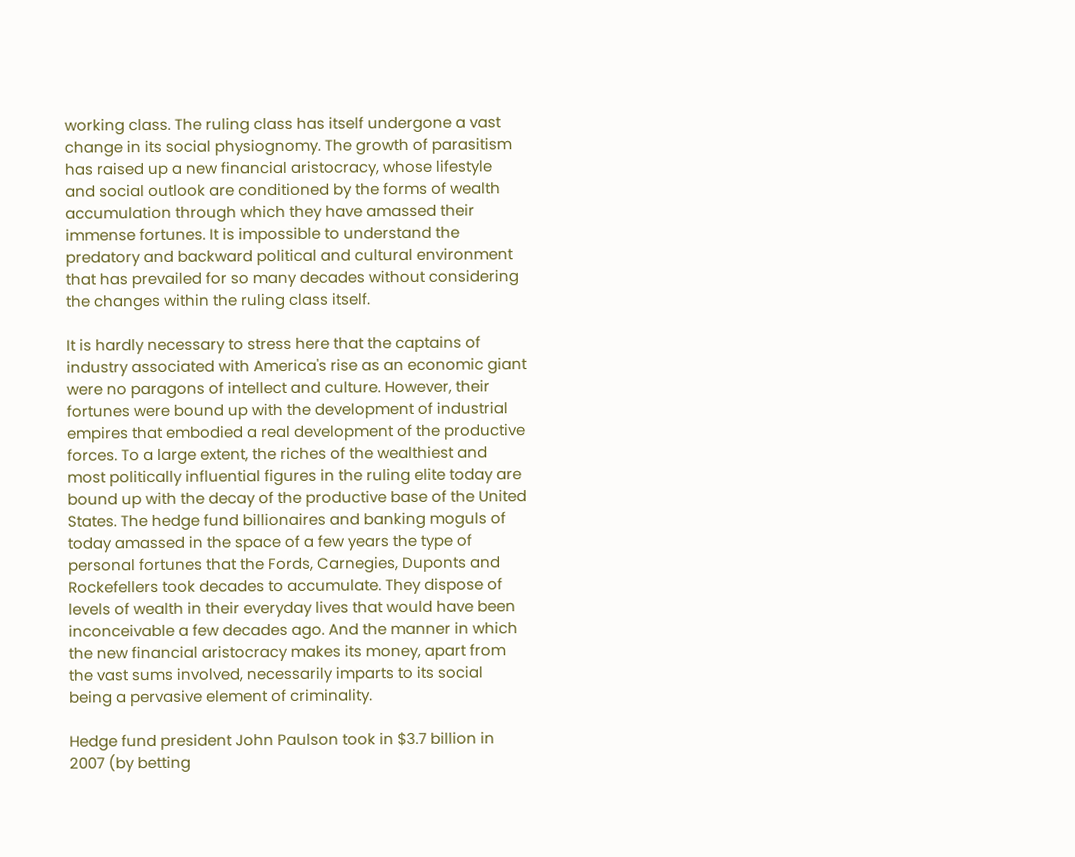working class. The ruling class has itself undergone a vast change in its social physiognomy. The growth of parasitism has raised up a new financial aristocracy, whose lifestyle and social outlook are conditioned by the forms of wealth accumulation through which they have amassed their immense fortunes. It is impossible to understand the predatory and backward political and cultural environment that has prevailed for so many decades without considering the changes within the ruling class itself.

It is hardly necessary to stress here that the captains of industry associated with America's rise as an economic giant were no paragons of intellect and culture. However, their fortunes were bound up with the development of industrial empires that embodied a real development of the productive forces. To a large extent, the riches of the wealthiest and most politically influential figures in the ruling elite today are bound up with the decay of the productive base of the United States. The hedge fund billionaires and banking moguls of today amassed in the space of a few years the type of personal fortunes that the Fords, Carnegies, Duponts and Rockefellers took decades to accumulate. They dispose of levels of wealth in their everyday lives that would have been inconceivable a few decades ago. And the manner in which the new financial aristocracy makes its money, apart from the vast sums involved, necessarily imparts to its social being a pervasive element of criminality.

Hedge fund president John Paulson took in $3.7 billion in 2007 (by betting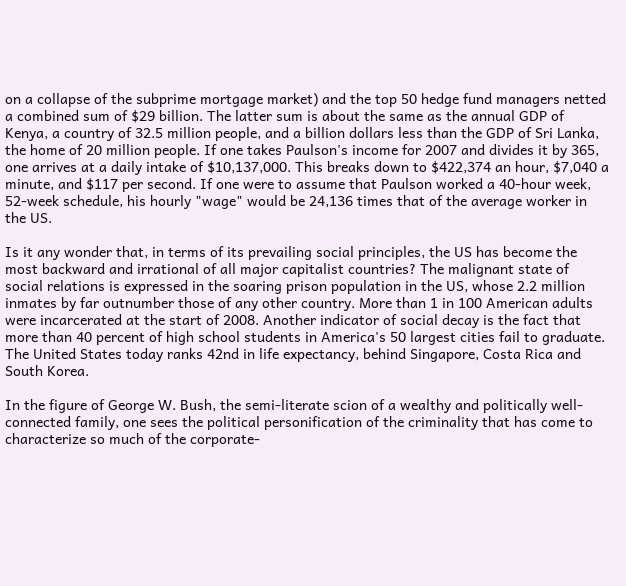on a collapse of the subprime mortgage market) and the top 50 hedge fund managers netted a combined sum of $29 billion. The latter sum is about the same as the annual GDP of Kenya, a country of 32.5 million people, and a billion dollars less than the GDP of Sri Lanka, the home of 20 million people. If one takes Paulson's income for 2007 and divides it by 365, one arrives at a daily intake of $10,137,000. This breaks down to $422,374 an hour, $7,040 a minute, and $117 per second. If one were to assume that Paulson worked a 40-hour week, 52-week schedule, his hourly "wage" would be 24,136 times that of the average worker in the US.

Is it any wonder that, in terms of its prevailing social principles, the US has become the most backward and irrational of all major capitalist countries? The malignant state of social relations is expressed in the soaring prison population in the US, whose 2.2 million inmates by far outnumber those of any other country. More than 1 in 100 American adults were incarcerated at the start of 2008. Another indicator of social decay is the fact that more than 40 percent of high school students in America's 50 largest cities fail to graduate. The United States today ranks 42nd in life expectancy, behind Singapore, Costa Rica and South Korea.

In the figure of George W. Bush, the semi-literate scion of a wealthy and politically well-connected family, one sees the political personification of the criminality that has come to characterize so much of the corporate-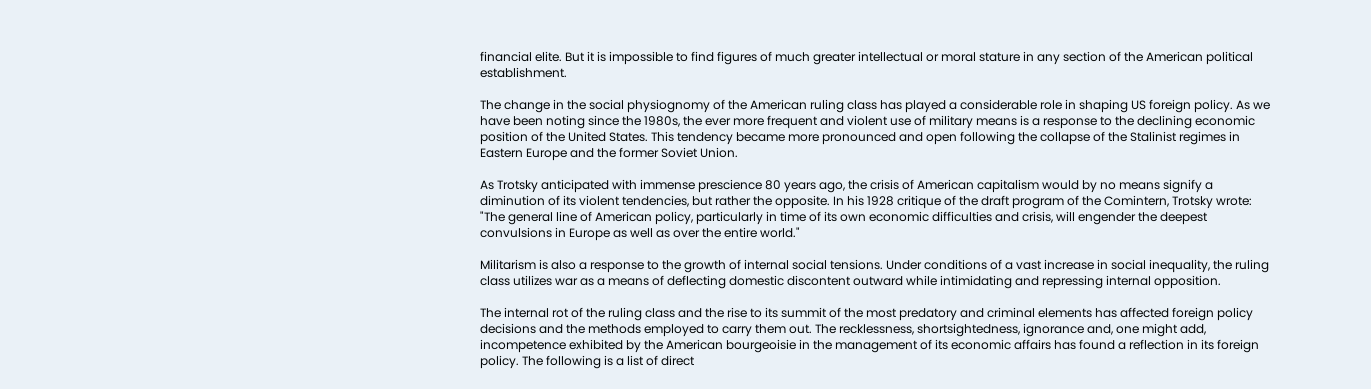financial elite. But it is impossible to find figures of much greater intellectual or moral stature in any section of the American political establishment.

The change in the social physiognomy of the American ruling class has played a considerable role in shaping US foreign policy. As we have been noting since the 1980s, the ever more frequent and violent use of military means is a response to the declining economic position of the United States. This tendency became more pronounced and open following the collapse of the Stalinist regimes in Eastern Europe and the former Soviet Union.

As Trotsky anticipated with immense prescience 80 years ago, the crisis of American capitalism would by no means signify a diminution of its violent tendencies, but rather the opposite. In his 1928 critique of the draft program of the Comintern, Trotsky wrote: "The general line of American policy, particularly in time of its own economic difficulties and crisis, will engender the deepest convulsions in Europe as well as over the entire world."

Militarism is also a response to the growth of internal social tensions. Under conditions of a vast increase in social inequality, the ruling class utilizes war as a means of deflecting domestic discontent outward while intimidating and repressing internal opposition.

The internal rot of the ruling class and the rise to its summit of the most predatory and criminal elements has affected foreign policy decisions and the methods employed to carry them out. The recklessness, shortsightedness, ignorance and, one might add, incompetence exhibited by the American bourgeoisie in the management of its economic affairs has found a reflection in its foreign policy. The following is a list of direct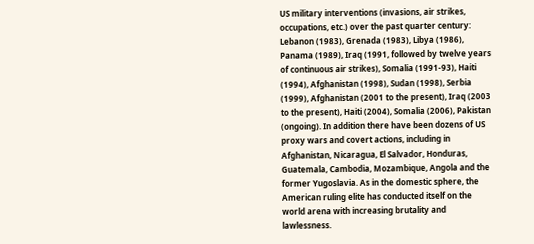US military interventions (invasions, air strikes, occupations, etc.) over the past quarter century: Lebanon (1983), Grenada (1983), Libya (1986), Panama (1989), Iraq (1991, followed by twelve years of continuous air strikes), Somalia (1991-93), Haiti (1994), Afghanistan (1998), Sudan (1998), Serbia (1999), Afghanistan (2001 to the present), Iraq (2003 to the present), Haiti (2004), Somalia (2006), Pakistan (ongoing). In addition there have been dozens of US proxy wars and covert actions, including in Afghanistan, Nicaragua, El Salvador, Honduras, Guatemala, Cambodia, Mozambique, Angola and the former Yugoslavia. As in the domestic sphere, the American ruling elite has conducted itself on the world arena with increasing brutality and lawlessness.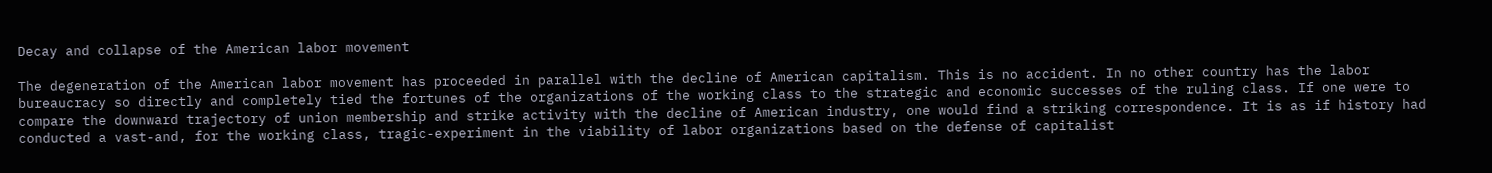Decay and collapse of the American labor movement

The degeneration of the American labor movement has proceeded in parallel with the decline of American capitalism. This is no accident. In no other country has the labor bureaucracy so directly and completely tied the fortunes of the organizations of the working class to the strategic and economic successes of the ruling class. If one were to compare the downward trajectory of union membership and strike activity with the decline of American industry, one would find a striking correspondence. It is as if history had conducted a vast-and, for the working class, tragic-experiment in the viability of labor organizations based on the defense of capitalist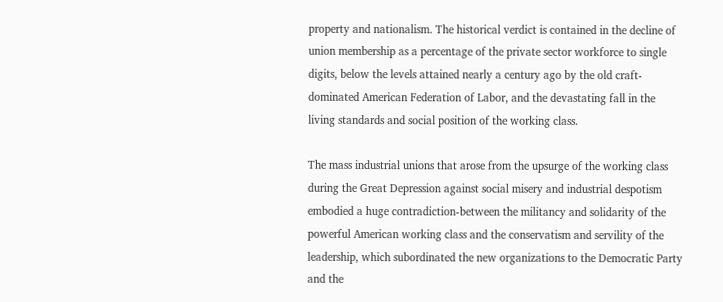property and nationalism. The historical verdict is contained in the decline of union membership as a percentage of the private sector workforce to single digits, below the levels attained nearly a century ago by the old craft-dominated American Federation of Labor, and the devastating fall in the living standards and social position of the working class.

The mass industrial unions that arose from the upsurge of the working class during the Great Depression against social misery and industrial despotism embodied a huge contradiction-between the militancy and solidarity of the powerful American working class and the conservatism and servility of the leadership, which subordinated the new organizations to the Democratic Party and the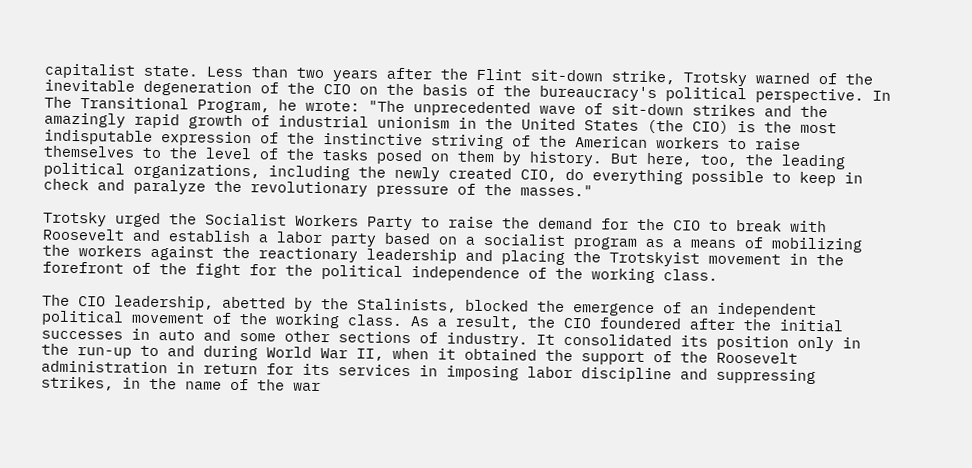capitalist state. Less than two years after the Flint sit-down strike, Trotsky warned of the inevitable degeneration of the CIO on the basis of the bureaucracy's political perspective. In The Transitional Program, he wrote: "The unprecedented wave of sit-down strikes and the amazingly rapid growth of industrial unionism in the United States (the CIO) is the most indisputable expression of the instinctive striving of the American workers to raise themselves to the level of the tasks posed on them by history. But here, too, the leading political organizations, including the newly created CIO, do everything possible to keep in check and paralyze the revolutionary pressure of the masses."

Trotsky urged the Socialist Workers Party to raise the demand for the CIO to break with Roosevelt and establish a labor party based on a socialist program as a means of mobilizing the workers against the reactionary leadership and placing the Trotskyist movement in the forefront of the fight for the political independence of the working class.

The CIO leadership, abetted by the Stalinists, blocked the emergence of an independent political movement of the working class. As a result, the CIO foundered after the initial successes in auto and some other sections of industry. It consolidated its position only in the run-up to and during World War II, when it obtained the support of the Roosevelt administration in return for its services in imposing labor discipline and suppressing strikes, in the name of the war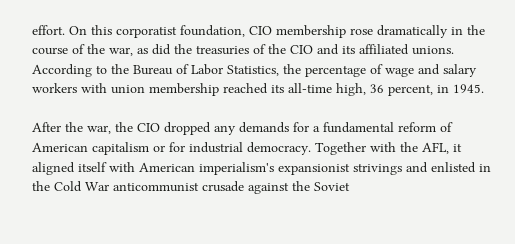effort. On this corporatist foundation, CIO membership rose dramatically in the course of the war, as did the treasuries of the CIO and its affiliated unions. According to the Bureau of Labor Statistics, the percentage of wage and salary workers with union membership reached its all-time high, 36 percent, in 1945.

After the war, the CIO dropped any demands for a fundamental reform of American capitalism or for industrial democracy. Together with the AFL, it aligned itself with American imperialism's expansionist strivings and enlisted in the Cold War anticommunist crusade against the Soviet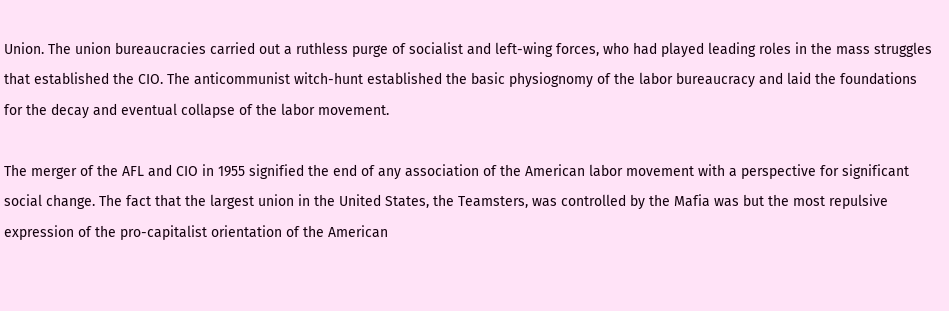Union. The union bureaucracies carried out a ruthless purge of socialist and left-wing forces, who had played leading roles in the mass struggles that established the CIO. The anticommunist witch-hunt established the basic physiognomy of the labor bureaucracy and laid the foundations for the decay and eventual collapse of the labor movement.

The merger of the AFL and CIO in 1955 signified the end of any association of the American labor movement with a perspective for significant social change. The fact that the largest union in the United States, the Teamsters, was controlled by the Mafia was but the most repulsive expression of the pro-capitalist orientation of the American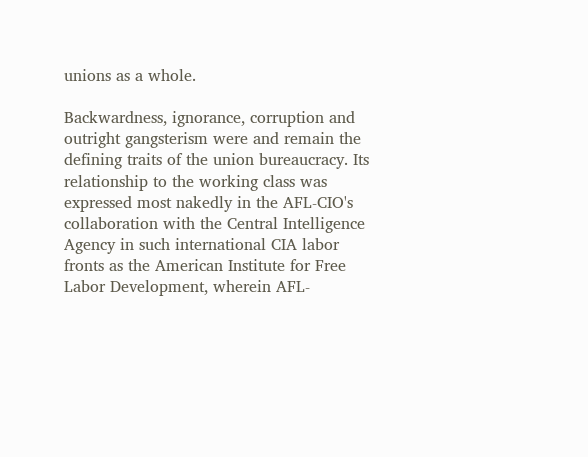unions as a whole.

Backwardness, ignorance, corruption and outright gangsterism were and remain the defining traits of the union bureaucracy. Its relationship to the working class was expressed most nakedly in the AFL-CIO's collaboration with the Central Intelligence Agency in such international CIA labor fronts as the American Institute for Free Labor Development, wherein AFL-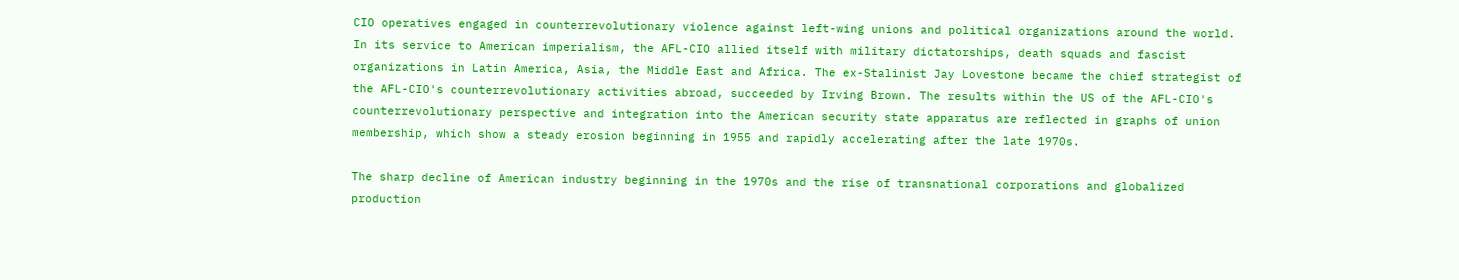CIO operatives engaged in counterrevolutionary violence against left-wing unions and political organizations around the world. In its service to American imperialism, the AFL-CIO allied itself with military dictatorships, death squads and fascist organizations in Latin America, Asia, the Middle East and Africa. The ex-Stalinist Jay Lovestone became the chief strategist of the AFL-CIO's counterrevolutionary activities abroad, succeeded by Irving Brown. The results within the US of the AFL-CIO's counterrevolutionary perspective and integration into the American security state apparatus are reflected in graphs of union membership, which show a steady erosion beginning in 1955 and rapidly accelerating after the late 1970s.

The sharp decline of American industry beginning in the 1970s and the rise of transnational corporations and globalized production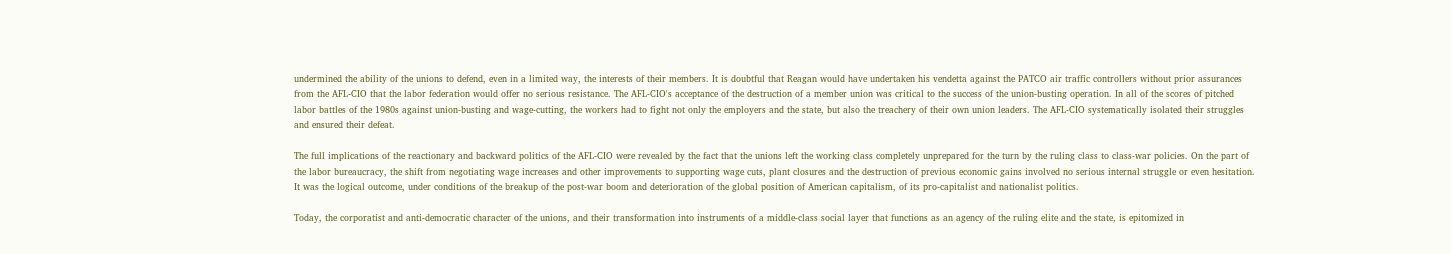undermined the ability of the unions to defend, even in a limited way, the interests of their members. It is doubtful that Reagan would have undertaken his vendetta against the PATCO air traffic controllers without prior assurances from the AFL-CIO that the labor federation would offer no serious resistance. The AFL-CIO's acceptance of the destruction of a member union was critical to the success of the union-busting operation. In all of the scores of pitched labor battles of the 1980s against union-busting and wage-cutting, the workers had to fight not only the employers and the state, but also the treachery of their own union leaders. The AFL-CIO systematically isolated their struggles and ensured their defeat.

The full implications of the reactionary and backward politics of the AFL-CIO were revealed by the fact that the unions left the working class completely unprepared for the turn by the ruling class to class-war policies. On the part of the labor bureaucracy, the shift from negotiating wage increases and other improvements to supporting wage cuts, plant closures and the destruction of previous economic gains involved no serious internal struggle or even hesitation. It was the logical outcome, under conditions of the breakup of the post-war boom and deterioration of the global position of American capitalism, of its pro-capitalist and nationalist politics.

Today, the corporatist and anti-democratic character of the unions, and their transformation into instruments of a middle-class social layer that functions as an agency of the ruling elite and the state, is epitomized in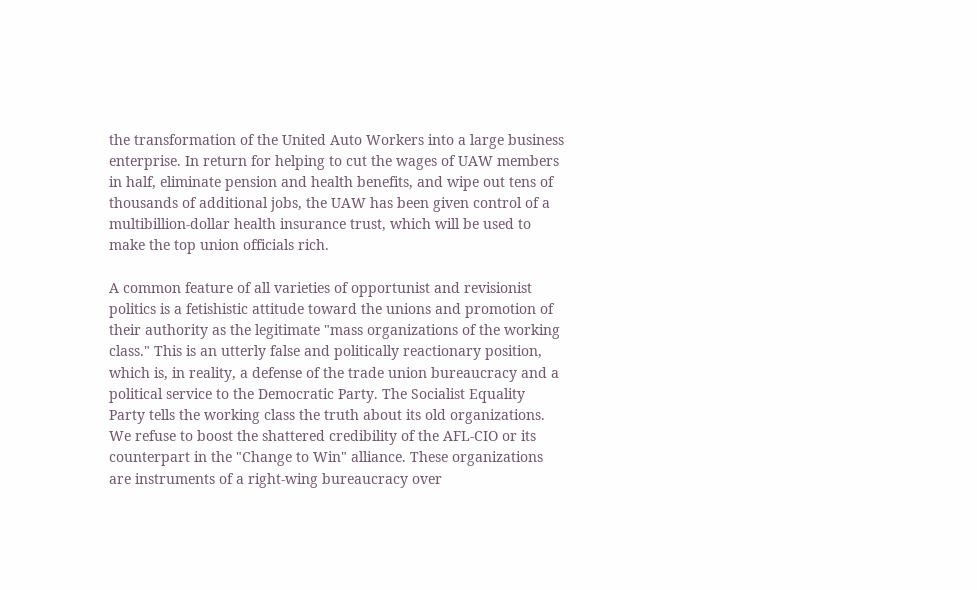the transformation of the United Auto Workers into a large business enterprise. In return for helping to cut the wages of UAW members in half, eliminate pension and health benefits, and wipe out tens of thousands of additional jobs, the UAW has been given control of a multibillion-dollar health insurance trust, which will be used to make the top union officials rich.

A common feature of all varieties of opportunist and revisionist politics is a fetishistic attitude toward the unions and promotion of their authority as the legitimate "mass organizations of the working class." This is an utterly false and politically reactionary position, which is, in reality, a defense of the trade union bureaucracy and a political service to the Democratic Party. The Socialist Equality Party tells the working class the truth about its old organizations. We refuse to boost the shattered credibility of the AFL-CIO or its counterpart in the "Change to Win" alliance. These organizations are instruments of a right-wing bureaucracy over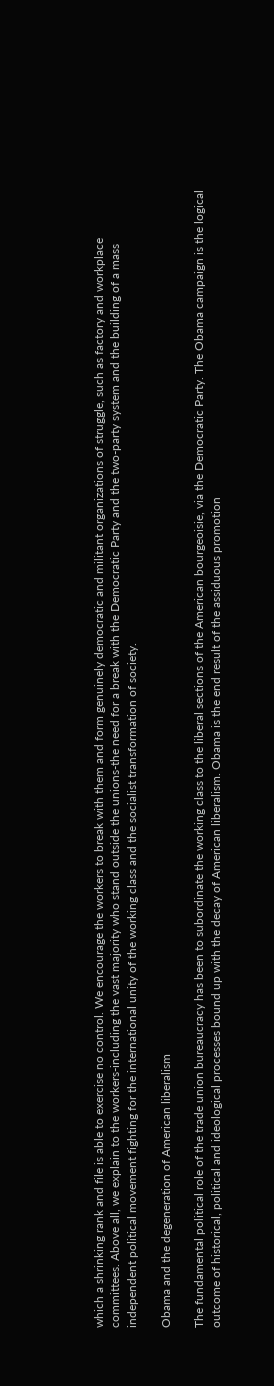which a shrinking rank and file is able to exercise no control. We encourage the workers to break with them and form genuinely democratic and militant organizations of struggle, such as factory and workplace committees. Above all, we explain to the workers-including the vast majority who stand outside the unions-the need for a break with the Democratic Party and the two-party system and the building of a mass independent political movement fighting for the international unity of the working class and the socialist transformation of society.

Obama and the degeneration of American liberalism

The fundamental political role of the trade union bureaucracy has been to subordinate the working class to the liberal sections of the American bourgeoisie, via the Democratic Party. The Obama campaign is the logical outcome of historical, political and ideological processes bound up with the decay of American liberalism. Obama is the end result of the assiduous promotion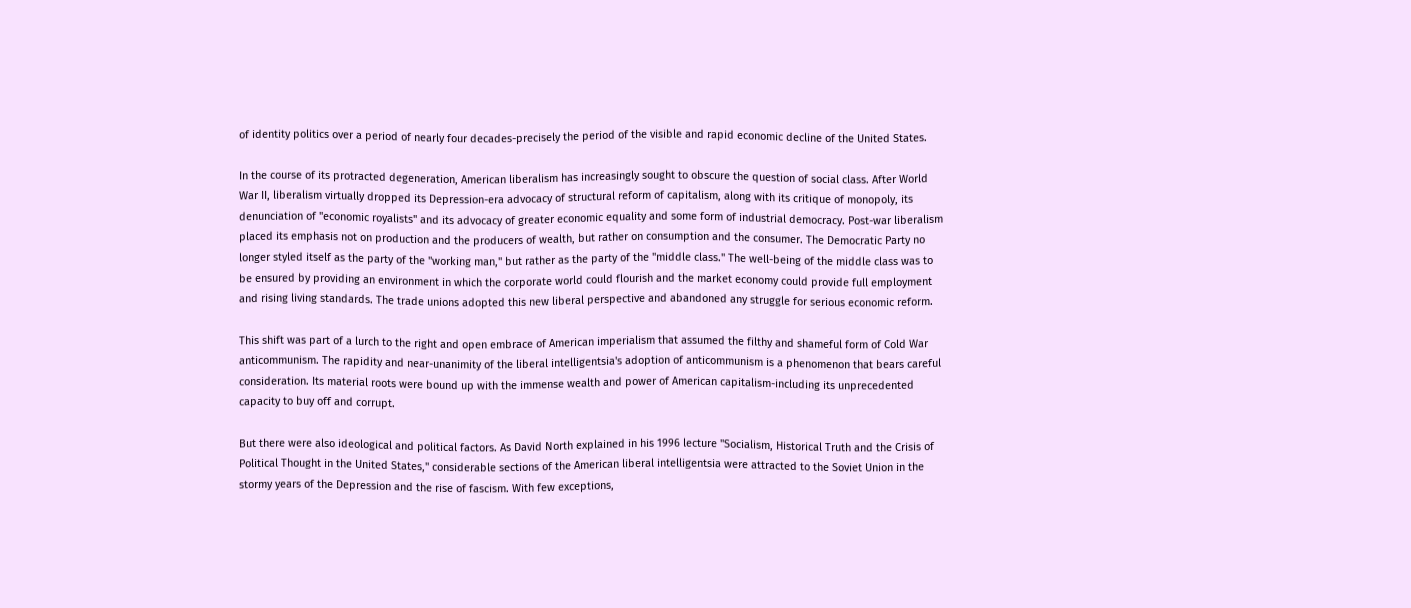of identity politics over a period of nearly four decades-precisely the period of the visible and rapid economic decline of the United States.

In the course of its protracted degeneration, American liberalism has increasingly sought to obscure the question of social class. After World War II, liberalism virtually dropped its Depression-era advocacy of structural reform of capitalism, along with its critique of monopoly, its denunciation of "economic royalists" and its advocacy of greater economic equality and some form of industrial democracy. Post-war liberalism placed its emphasis not on production and the producers of wealth, but rather on consumption and the consumer. The Democratic Party no longer styled itself as the party of the "working man," but rather as the party of the "middle class." The well-being of the middle class was to be ensured by providing an environment in which the corporate world could flourish and the market economy could provide full employment and rising living standards. The trade unions adopted this new liberal perspective and abandoned any struggle for serious economic reform.

This shift was part of a lurch to the right and open embrace of American imperialism that assumed the filthy and shameful form of Cold War anticommunism. The rapidity and near-unanimity of the liberal intelligentsia's adoption of anticommunism is a phenomenon that bears careful consideration. Its material roots were bound up with the immense wealth and power of American capitalism-including its unprecedented capacity to buy off and corrupt.

But there were also ideological and political factors. As David North explained in his 1996 lecture "Socialism, Historical Truth and the Crisis of Political Thought in the United States," considerable sections of the American liberal intelligentsia were attracted to the Soviet Union in the stormy years of the Depression and the rise of fascism. With few exceptions,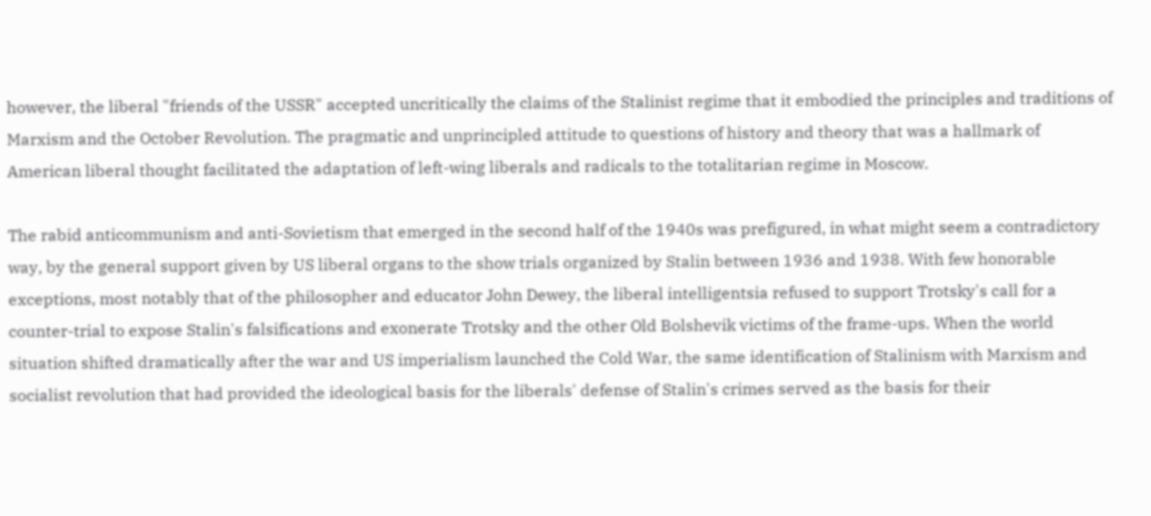however, the liberal "friends of the USSR" accepted uncritically the claims of the Stalinist regime that it embodied the principles and traditions of Marxism and the October Revolution. The pragmatic and unprincipled attitude to questions of history and theory that was a hallmark of American liberal thought facilitated the adaptation of left-wing liberals and radicals to the totalitarian regime in Moscow.

The rabid anticommunism and anti-Sovietism that emerged in the second half of the 1940s was prefigured, in what might seem a contradictory way, by the general support given by US liberal organs to the show trials organized by Stalin between 1936 and 1938. With few honorable exceptions, most notably that of the philosopher and educator John Dewey, the liberal intelligentsia refused to support Trotsky's call for a counter-trial to expose Stalin's falsifications and exonerate Trotsky and the other Old Bolshevik victims of the frame-ups. When the world situation shifted dramatically after the war and US imperialism launched the Cold War, the same identification of Stalinism with Marxism and socialist revolution that had provided the ideological basis for the liberals' defense of Stalin's crimes served as the basis for their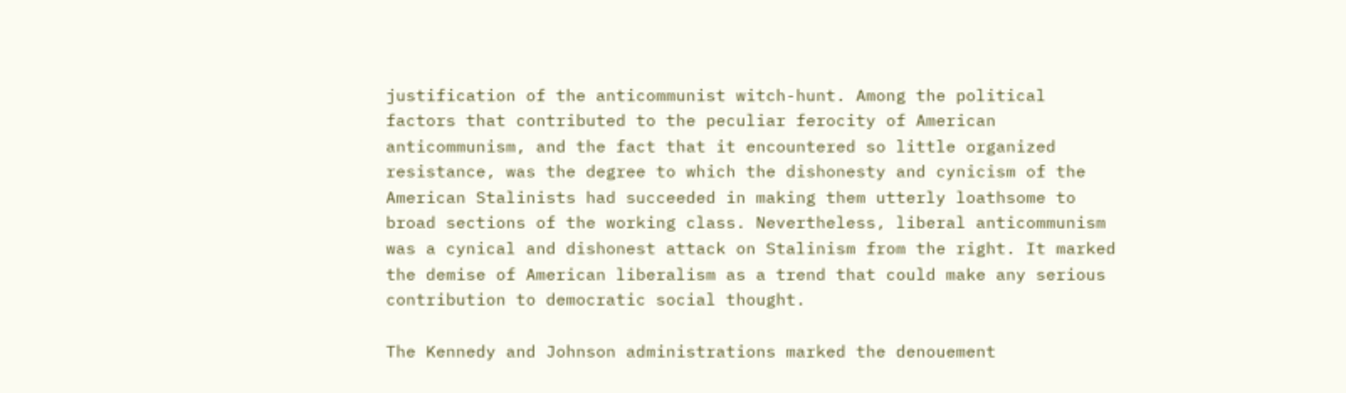justification of the anticommunist witch-hunt. Among the political factors that contributed to the peculiar ferocity of American anticommunism, and the fact that it encountered so little organized resistance, was the degree to which the dishonesty and cynicism of the American Stalinists had succeeded in making them utterly loathsome to broad sections of the working class. Nevertheless, liberal anticommunism was a cynical and dishonest attack on Stalinism from the right. It marked the demise of American liberalism as a trend that could make any serious contribution to democratic social thought.

The Kennedy and Johnson administrations marked the denouement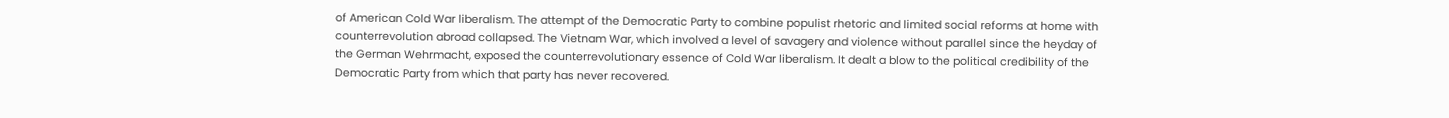of American Cold War liberalism. The attempt of the Democratic Party to combine populist rhetoric and limited social reforms at home with counterrevolution abroad collapsed. The Vietnam War, which involved a level of savagery and violence without parallel since the heyday of the German Wehrmacht, exposed the counterrevolutionary essence of Cold War liberalism. It dealt a blow to the political credibility of the Democratic Party from which that party has never recovered.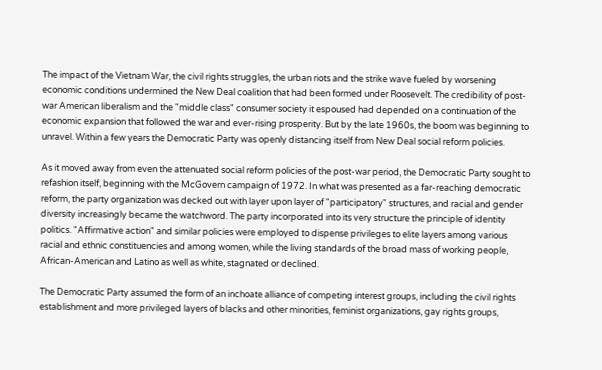The impact of the Vietnam War, the civil rights struggles, the urban riots and the strike wave fueled by worsening economic conditions undermined the New Deal coalition that had been formed under Roosevelt. The credibility of post-war American liberalism and the "middle class" consumer society it espoused had depended on a continuation of the economic expansion that followed the war and ever-rising prosperity. But by the late 1960s, the boom was beginning to unravel. Within a few years the Democratic Party was openly distancing itself from New Deal social reform policies.

As it moved away from even the attenuated social reform policies of the post-war period, the Democratic Party sought to refashion itself, beginning with the McGovern campaign of 1972. In what was presented as a far-reaching democratic reform, the party organization was decked out with layer upon layer of "participatory" structures, and racial and gender diversity increasingly became the watchword. The party incorporated into its very structure the principle of identity politics. "Affirmative action" and similar policies were employed to dispense privileges to elite layers among various racial and ethnic constituencies and among women, while the living standards of the broad mass of working people, African-American and Latino as well as white, stagnated or declined.

The Democratic Party assumed the form of an inchoate alliance of competing interest groups, including the civil rights establishment and more privileged layers of blacks and other minorities, feminist organizations, gay rights groups,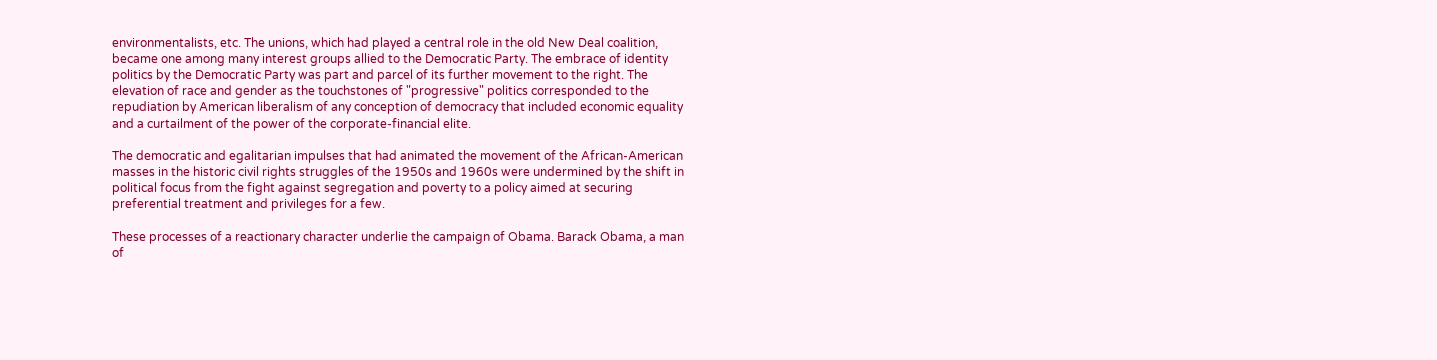environmentalists, etc. The unions, which had played a central role in the old New Deal coalition, became one among many interest groups allied to the Democratic Party. The embrace of identity politics by the Democratic Party was part and parcel of its further movement to the right. The elevation of race and gender as the touchstones of "progressive" politics corresponded to the repudiation by American liberalism of any conception of democracy that included economic equality and a curtailment of the power of the corporate-financial elite.

The democratic and egalitarian impulses that had animated the movement of the African-American masses in the historic civil rights struggles of the 1950s and 1960s were undermined by the shift in political focus from the fight against segregation and poverty to a policy aimed at securing preferential treatment and privileges for a few.

These processes of a reactionary character underlie the campaign of Obama. Barack Obama, a man of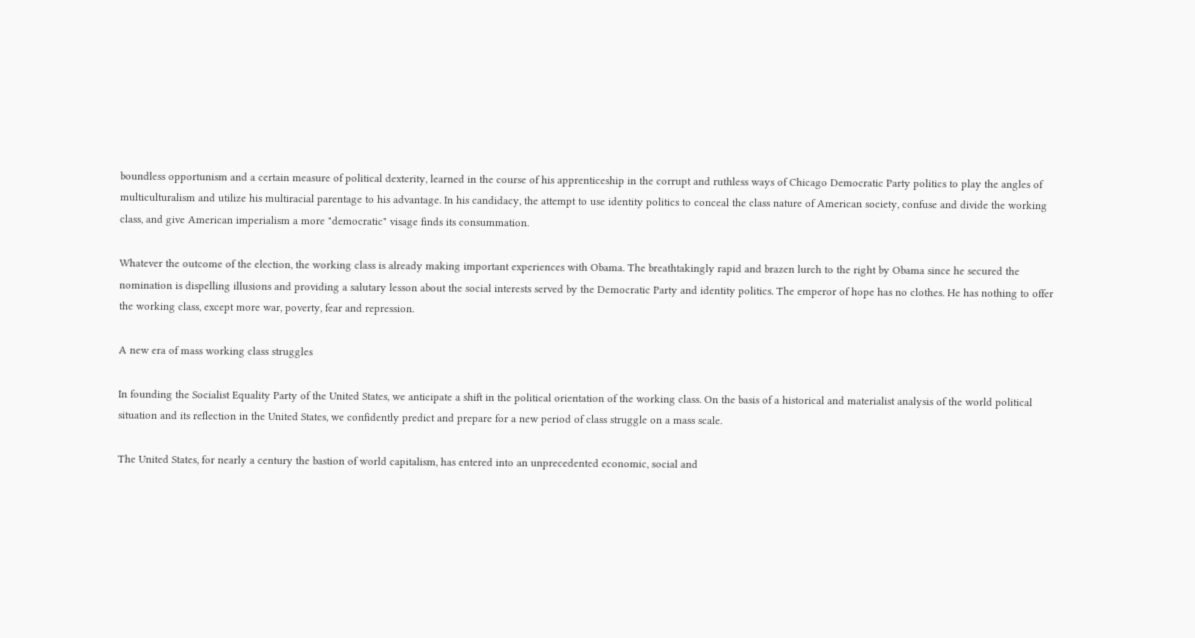boundless opportunism and a certain measure of political dexterity, learned in the course of his apprenticeship in the corrupt and ruthless ways of Chicago Democratic Party politics to play the angles of multiculturalism and utilize his multiracial parentage to his advantage. In his candidacy, the attempt to use identity politics to conceal the class nature of American society, confuse and divide the working class, and give American imperialism a more "democratic" visage finds its consummation.

Whatever the outcome of the election, the working class is already making important experiences with Obama. The breathtakingly rapid and brazen lurch to the right by Obama since he secured the nomination is dispelling illusions and providing a salutary lesson about the social interests served by the Democratic Party and identity politics. The emperor of hope has no clothes. He has nothing to offer the working class, except more war, poverty, fear and repression.

A new era of mass working class struggles

In founding the Socialist Equality Party of the United States, we anticipate a shift in the political orientation of the working class. On the basis of a historical and materialist analysis of the world political situation and its reflection in the United States, we confidently predict and prepare for a new period of class struggle on a mass scale.

The United States, for nearly a century the bastion of world capitalism, has entered into an unprecedented economic, social and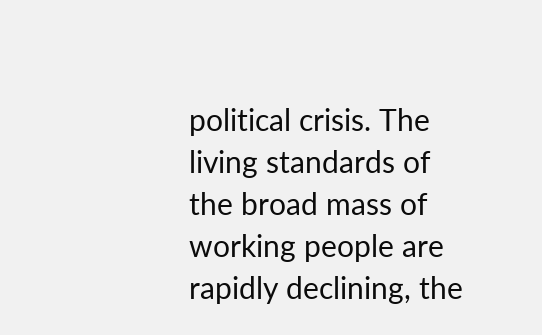political crisis. The living standards of the broad mass of working people are rapidly declining, the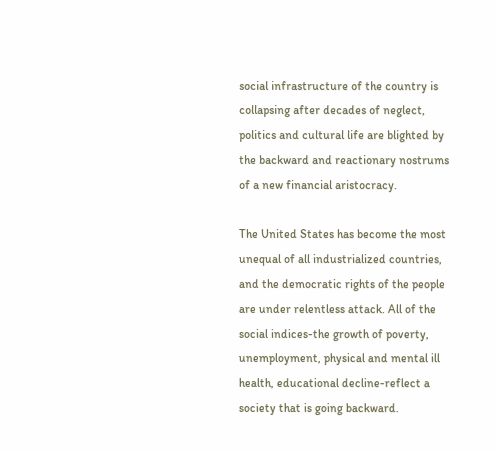social infrastructure of the country is collapsing after decades of neglect, politics and cultural life are blighted by the backward and reactionary nostrums of a new financial aristocracy.

The United States has become the most unequal of all industrialized countries, and the democratic rights of the people are under relentless attack. All of the social indices-the growth of poverty, unemployment, physical and mental ill health, educational decline-reflect a society that is going backward.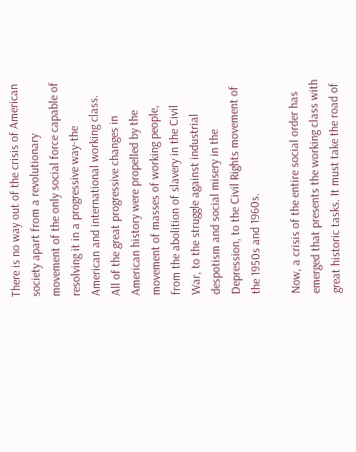There is no way out of the crisis of American society apart from a revolutionary movement of the only social force capable of resolving it in a progressive way-the American and international working class. All of the great progressive changes in American history were propelled by the movement of masses of working people, from the abolition of slavery in the Civil War, to the struggle against industrial despotism and social misery in the Depression, to the Civil Rights movement of the 1950s and 1960s.

Now, a crisis of the entire social order has emerged that presents the working class with great historic tasks. It must take the road of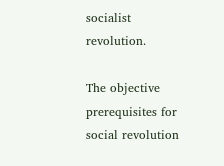socialist revolution.

The objective prerequisites for social revolution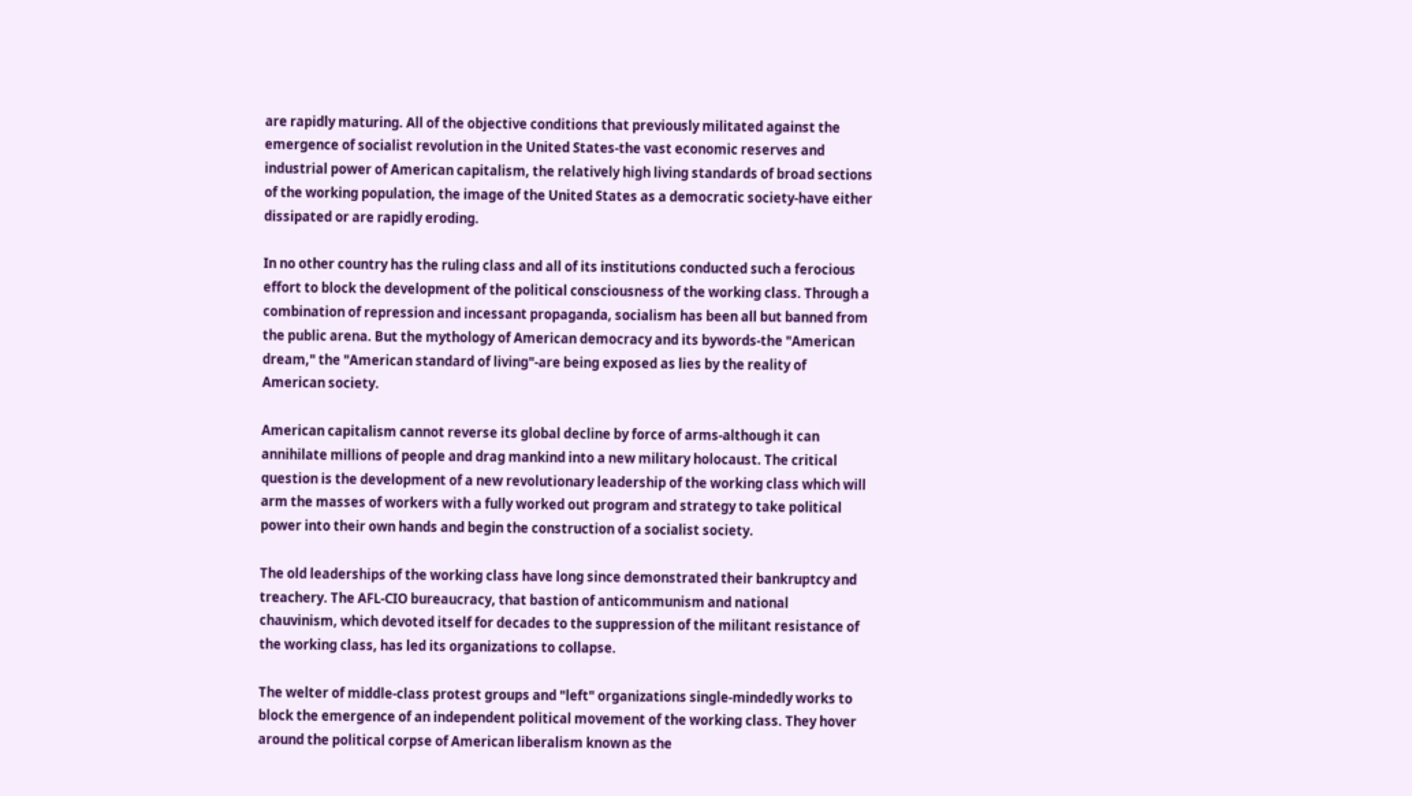are rapidly maturing. All of the objective conditions that previously militated against the emergence of socialist revolution in the United States-the vast economic reserves and industrial power of American capitalism, the relatively high living standards of broad sections of the working population, the image of the United States as a democratic society-have either dissipated or are rapidly eroding.

In no other country has the ruling class and all of its institutions conducted such a ferocious effort to block the development of the political consciousness of the working class. Through a combination of repression and incessant propaganda, socialism has been all but banned from the public arena. But the mythology of American democracy and its bywords-the "American dream," the "American standard of living"-are being exposed as lies by the reality of American society.

American capitalism cannot reverse its global decline by force of arms-although it can annihilate millions of people and drag mankind into a new military holocaust. The critical question is the development of a new revolutionary leadership of the working class which will arm the masses of workers with a fully worked out program and strategy to take political power into their own hands and begin the construction of a socialist society.

The old leaderships of the working class have long since demonstrated their bankruptcy and treachery. The AFL-CIO bureaucracy, that bastion of anticommunism and national chauvinism, which devoted itself for decades to the suppression of the militant resistance of the working class, has led its organizations to collapse.

The welter of middle-class protest groups and "left" organizations single-mindedly works to block the emergence of an independent political movement of the working class. They hover around the political corpse of American liberalism known as the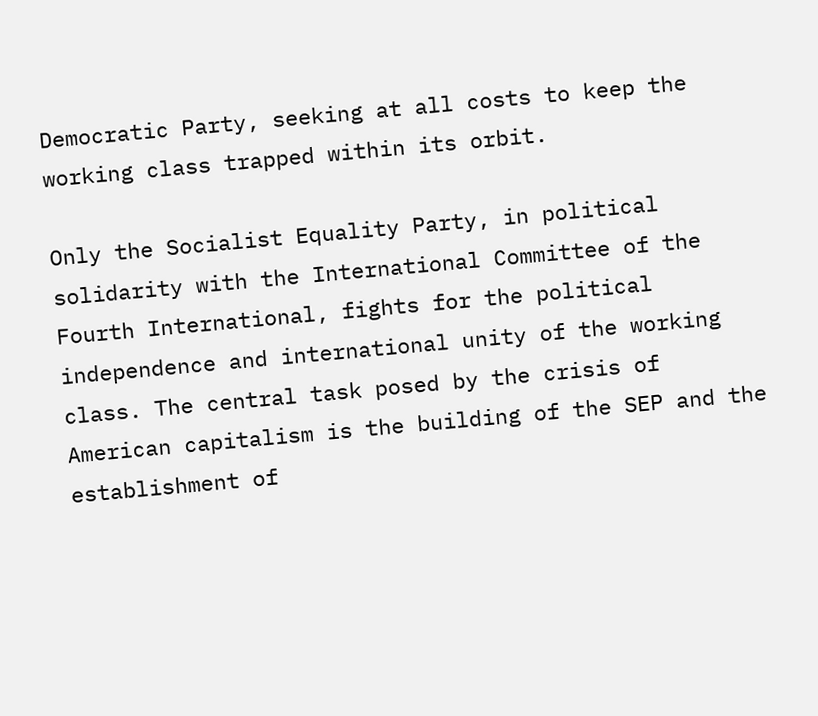Democratic Party, seeking at all costs to keep the working class trapped within its orbit.

Only the Socialist Equality Party, in political solidarity with the International Committee of the Fourth International, fights for the political independence and international unity of the working class. The central task posed by the crisis of American capitalism is the building of the SEP and the establishment of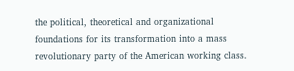the political, theoretical and organizational foundations for its transformation into a mass revolutionary party of the American working class.